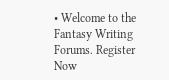• Welcome to the Fantasy Writing Forums. Register Now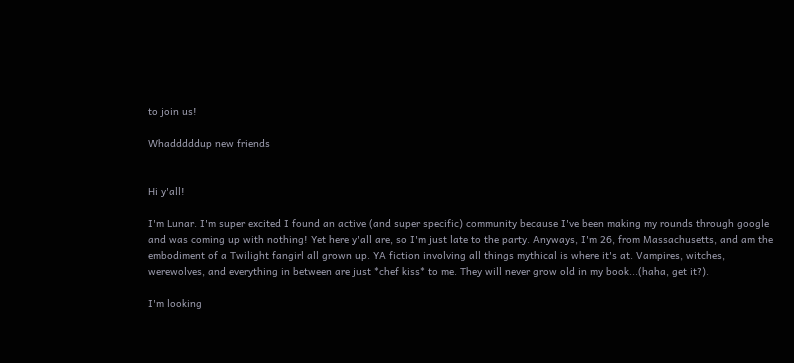to join us!

Whadddddup new friends


Hi y'all!

I'm Lunar. I'm super excited I found an active (and super specific) community because I've been making my rounds through google and was coming up with nothing! Yet here y'all are, so I'm just late to the party. Anyways, I'm 26, from Massachusetts, and am the embodiment of a Twilight fangirl all grown up. YA fiction involving all things mythical is where it's at. Vampires, witches, werewolves, and everything in between are just *chef kiss* to me. They will never grow old in my book...(haha, get it?).

I'm looking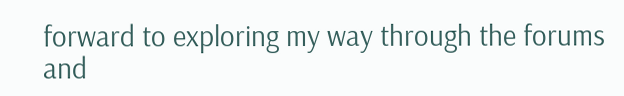forward to exploring my way through the forums and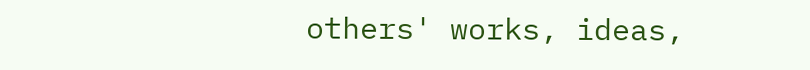others' works, ideas,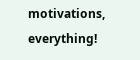motivations, everything!